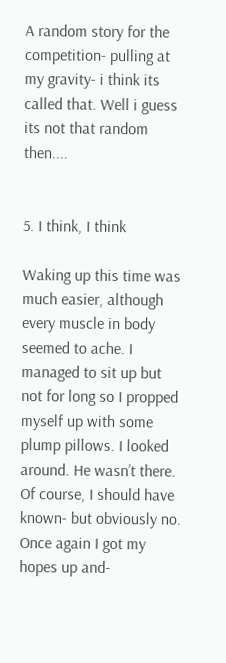A random story for the competition- pulling at my gravity- i think its called that. Well i guess its not that random then....


5. I think, I think

Waking up this time was much easier, although every muscle in body seemed to ache. I managed to sit up but not for long so I propped myself up with some plump pillows. I looked around. He wasn’t there. Of course, I should have known- but obviously no. Once again I got my hopes up and-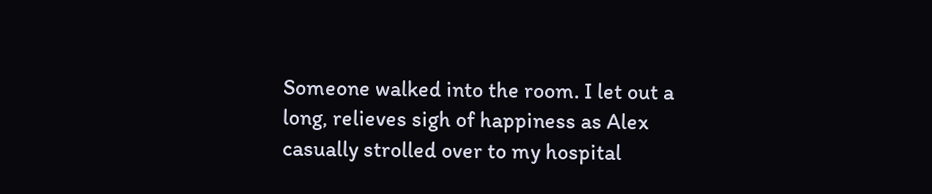Someone walked into the room. I let out a long, relieves sigh of happiness as Alex casually strolled over to my hospital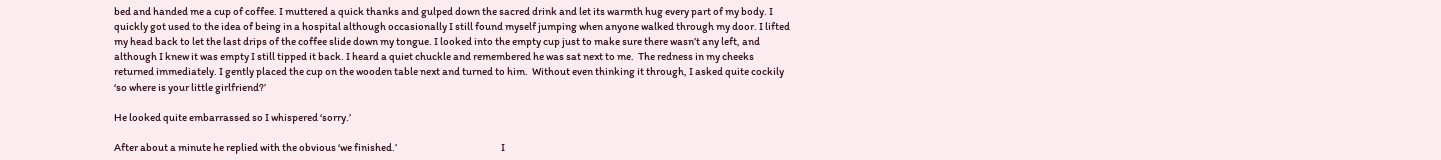bed and handed me a cup of coffee. I muttered a quick thanks and gulped down the sacred drink and let its warmth hug every part of my body. I quickly got used to the idea of being in a hospital although occasionally I still found myself jumping when anyone walked through my door. I lifted my head back to let the last drips of the coffee slide down my tongue. I looked into the empty cup just to make sure there wasn’t any left, and although I knew it was empty I still tipped it back. I heard a quiet chuckle and remembered he was sat next to me.  The redness in my cheeks returned immediately. I gently placed the cup on the wooden table next and turned to him.  Without even thinking it through, I asked quite cockily ‘so where is your little girlfriend?’

He looked quite embarrassed so I whispered ‘sorry.’

After about a minute he replied with the obvious ‘we finished.’                                                    I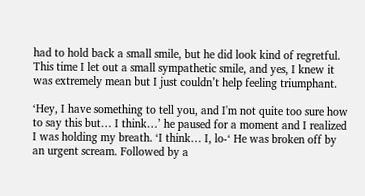had to hold back a small smile, but he did look kind of regretful. This time I let out a small sympathetic smile, and yes, I knew it was extremely mean but I just couldn’t help feeling triumphant.

‘Hey, I have something to tell you, and I'm not quite too sure how to say this but… I think…’ he paused for a moment and I realized I was holding my breath. ‘I think… I, lo-‘ He was broken off by an urgent scream. Followed by a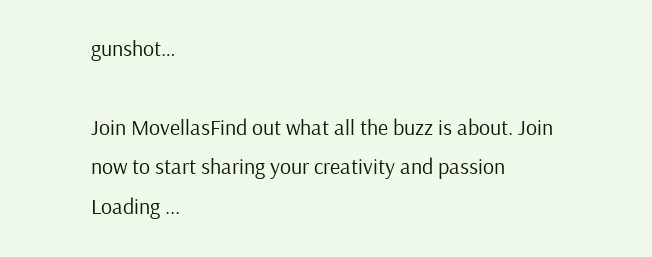gunshot…

Join MovellasFind out what all the buzz is about. Join now to start sharing your creativity and passion
Loading ...